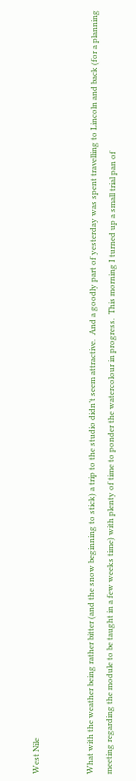West Nile


What with the weather being rather bitter (and the snow beginning to stick) a trip to the studio didn’t seem attractive.  And a goodly part of yesterday was spent travelling to Lincoln and back (for a planning meeting regarding the module to be taught in a few weeks time) with plenty of time to ponder the watercolour in progress.  This morning I turned up a small trial pan of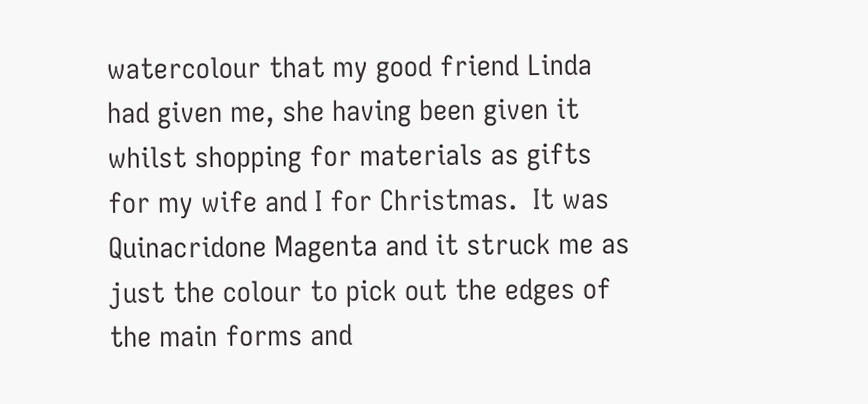watercolour that my good friend Linda had given me, she having been given it whilst shopping for materials as gifts for my wife and I for Christmas.  It was Quinacridone Magenta and it struck me as just the colour to pick out the edges of the main forms and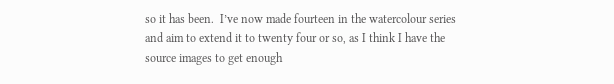so it has been.  I’ve now made fourteen in the watercolour series and aim to extend it to twenty four or so, as I think I have the source images to get enough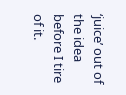‘juice’ out of the idea before I tire of it.